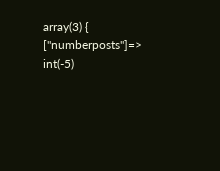array(3) { ["numberposts"]=> int(-5)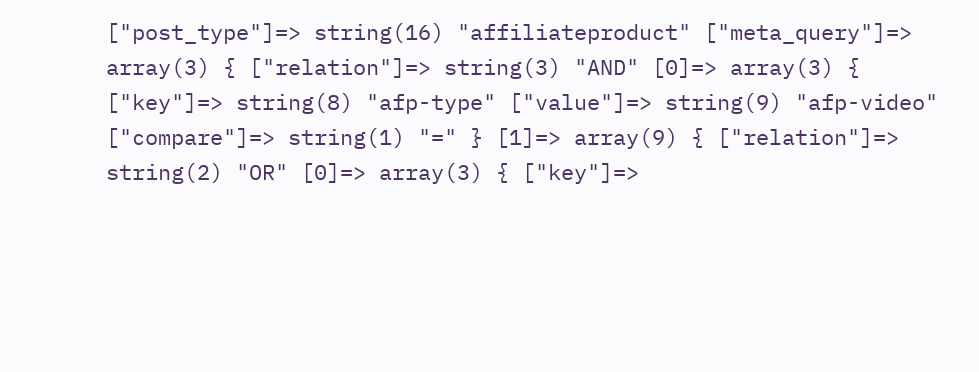["post_type"]=> string(16) "affiliateproduct" ["meta_query"]=> array(3) { ["relation"]=> string(3) "AND" [0]=> array(3) { ["key"]=> string(8) "afp-type" ["value"]=> string(9) "afp-video" ["compare"]=> string(1) "=" } [1]=> array(9) { ["relation"]=> string(2) "OR" [0]=> array(3) { ["key"]=>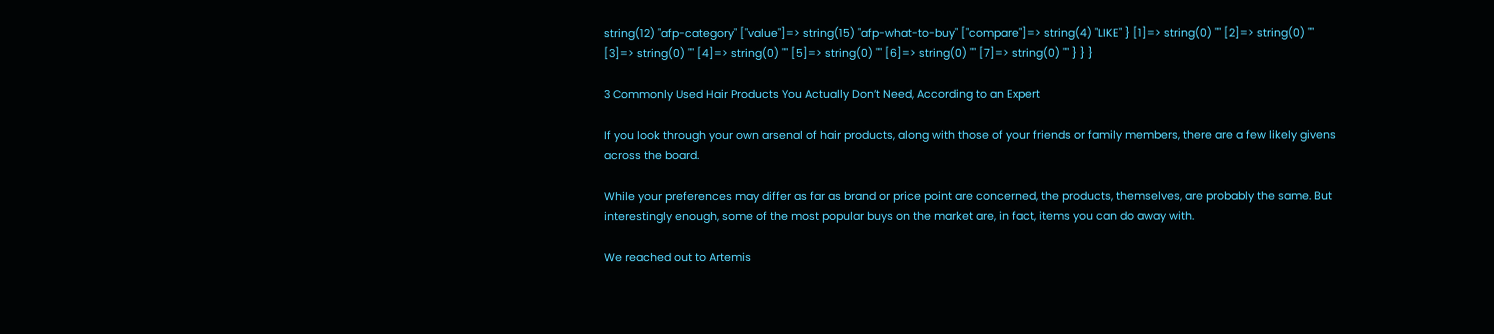string(12) "afp-category" ["value"]=> string(15) "afp-what-to-buy" ["compare"]=> string(4) "LIKE" } [1]=> string(0) "" [2]=> string(0) "" [3]=> string(0) "" [4]=> string(0) "" [5]=> string(0) "" [6]=> string(0) "" [7]=> string(0) "" } } }

3 Commonly Used Hair Products You Actually Don’t Need, According to an Expert

If you look through your own arsenal of hair products, along with those of your friends or family members, there are a few likely givens across the board.

While your preferences may differ as far as brand or price point are concerned, the products, themselves, are probably the same. But interestingly enough, some of the most popular buys on the market are, in fact, items you can do away with.

We reached out to Artemis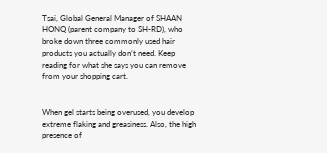Tsai, Global General Manager of SHAAN HONQ (parent company to SH-RD), who broke down three commonly used hair products you actually don’t need. Keep reading for what she says you can remove from your shopping cart.


When gel starts being overused, you develop extreme flaking and greasiness. Also, the high presence of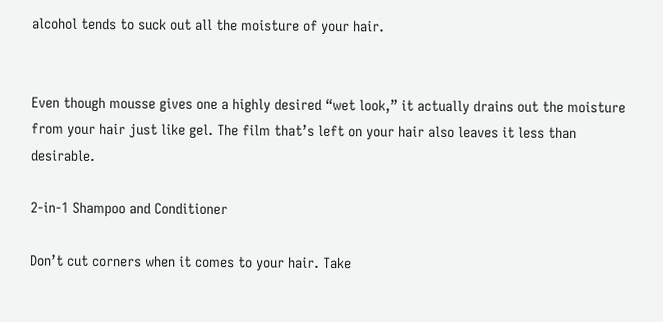alcohol tends to suck out all the moisture of your hair.


Even though mousse gives one a highly desired “wet look,” it actually drains out the moisture from your hair just like gel. The film that’s left on your hair also leaves it less than desirable.

2-in-1 Shampoo and Conditioner

Don’t cut corners when it comes to your hair. Take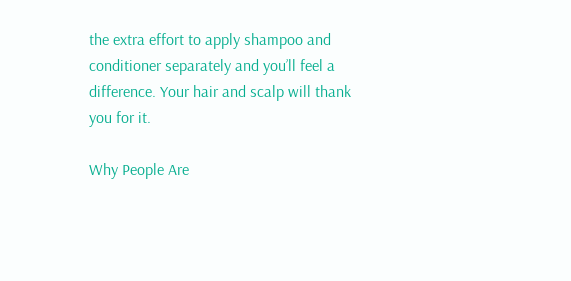the extra effort to apply shampoo and conditioner separately and you’ll feel a difference. Your hair and scalp will thank you for it.

Why People Are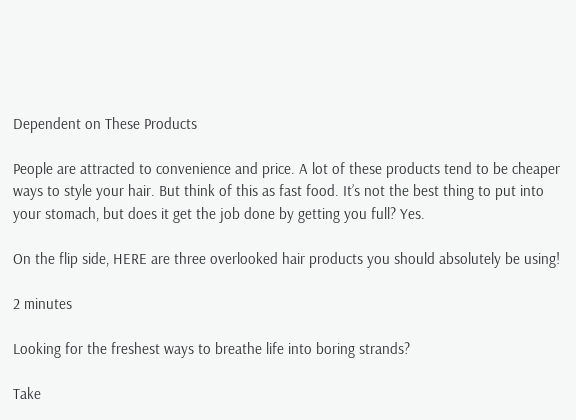Dependent on These Products

People are attracted to convenience and price. A lot of these products tend to be cheaper ways to style your hair. But think of this as fast food. It’s not the best thing to put into your stomach, but does it get the job done by getting you full? Yes.

On the flip side, HERE are three overlooked hair products you should absolutely be using!

2 minutes

Looking for the freshest ways to breathe life into boring strands?

Take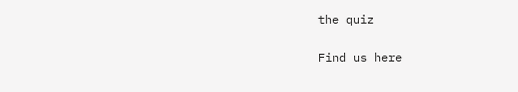the quiz

Find us here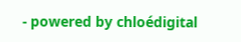- powered by chloédigital